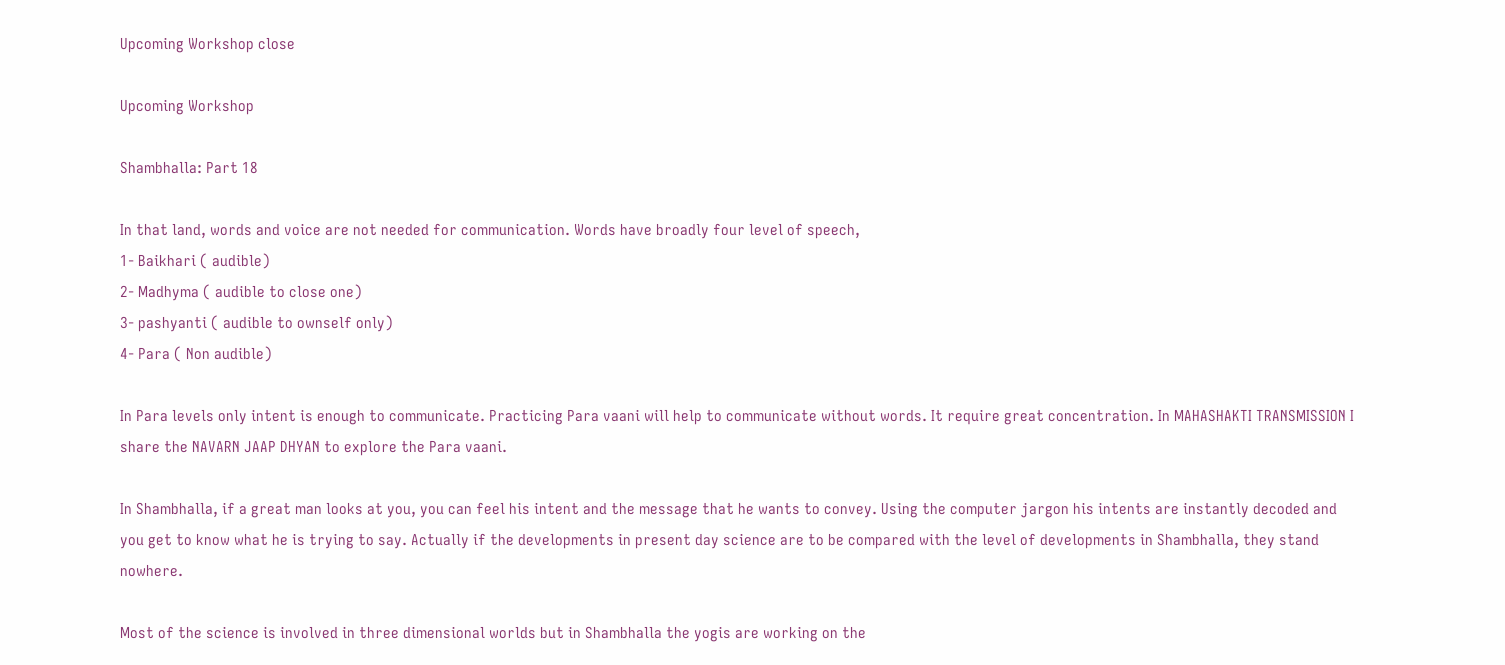Upcoming Workshop close

Upcoming Workshop

Shambhalla: Part 18

In that land, words and voice are not needed for communication. Words have broadly four level of speech,
1- Baikhari ( audible)
2- Madhyma ( audible to close one)
3- pashyanti ( audible to ownself only)
4- Para ( Non audible)

In Para levels only intent is enough to communicate. Practicing Para vaani will help to communicate without words. It require great concentration. In MAHASHAKTI TRANSMISSION I share the NAVARN JAAP DHYAN to explore the Para vaani.

In Shambhalla, if a great man looks at you, you can feel his intent and the message that he wants to convey. Using the computer jargon his intents are instantly decoded and you get to know what he is trying to say. Actually if the developments in present day science are to be compared with the level of developments in Shambhalla, they stand nowhere.

Most of the science is involved in three dimensional worlds but in Shambhalla the yogis are working on the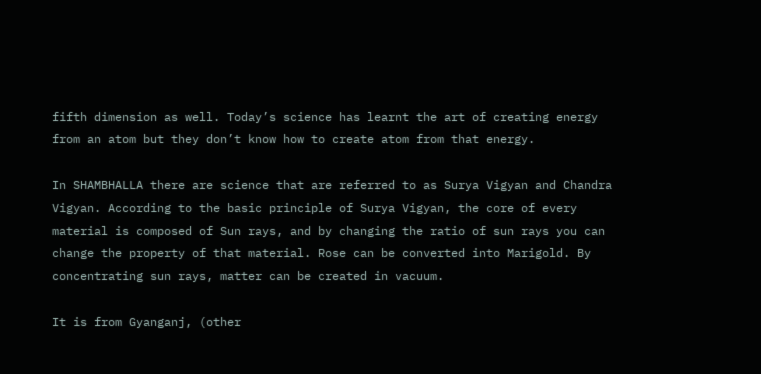fifth dimension as well. Today’s science has learnt the art of creating energy from an atom but they don’t know how to create atom from that energy.

In SHAMBHALLA there are science that are referred to as Surya Vigyan and Chandra Vigyan. According to the basic principle of Surya Vigyan, the core of every material is composed of Sun rays, and by changing the ratio of sun rays you can change the property of that material. Rose can be converted into Marigold. By concentrating sun rays, matter can be created in vacuum.

It is from Gyanganj, (other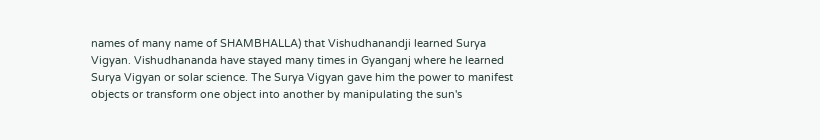names of many name of SHAMBHALLA) that Vishudhanandji learned Surya Vigyan. Vishudhananda have stayed many times in Gyanganj where he learned Surya Vigyan or solar science. The Surya Vigyan gave him the power to manifest objects or transform one object into another by manipulating the sun's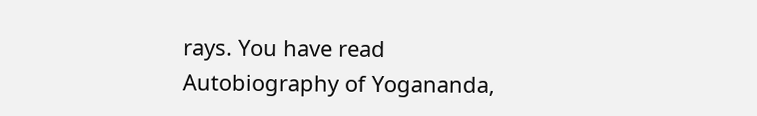rays. You have read Autobiography of Yogananda,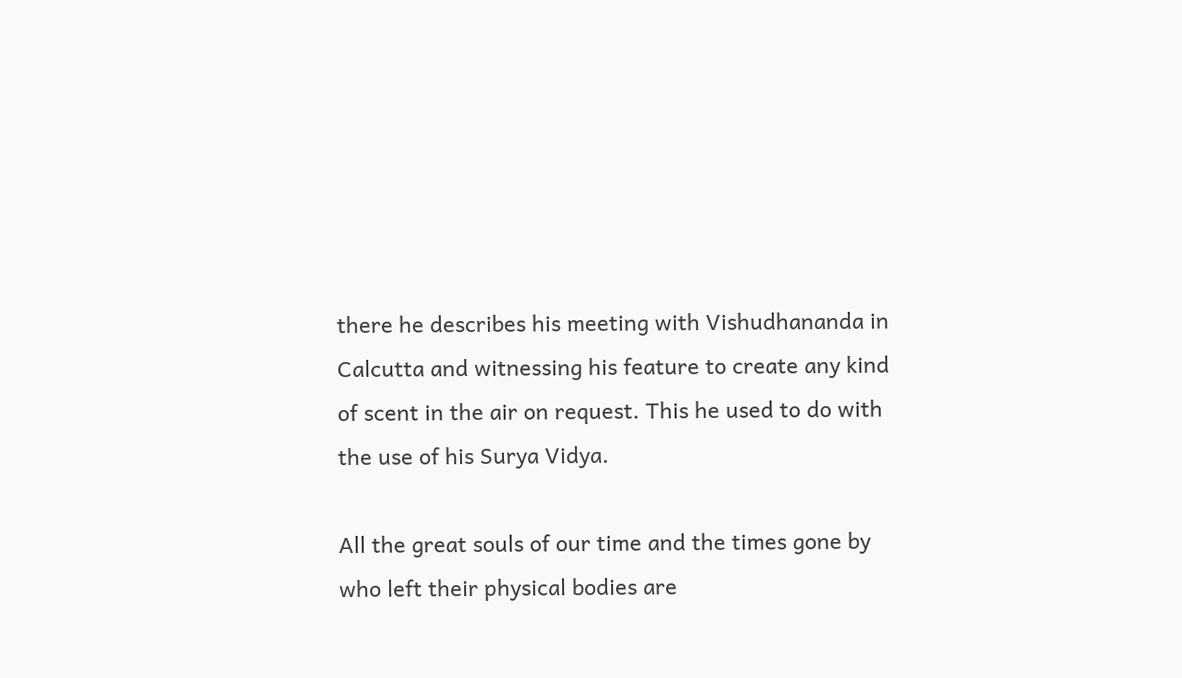there he describes his meeting with Vishudhananda in Calcutta and witnessing his feature to create any kind of scent in the air on request. This he used to do with the use of his Surya Vidya.

All the great souls of our time and the times gone by who left their physical bodies are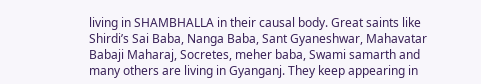living in SHAMBHALLA in their causal body. Great saints like Shirdi’s Sai Baba, Nanga Baba, Sant Gyaneshwar, Mahavatar Babaji Maharaj, Socretes, meher baba, Swami samarth and many others are living in Gyanganj. They keep appearing in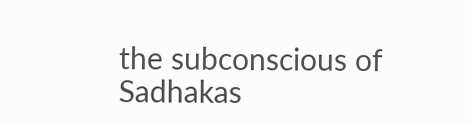the subconscious of Sadhakas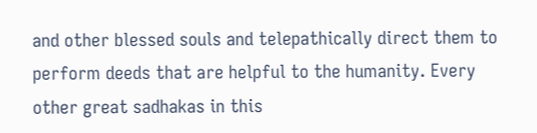and other blessed souls and telepathically direct them to perform deeds that are helpful to the humanity. Every other great sadhakas in this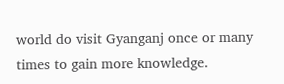world do visit Gyanganj once or many times to gain more knowledge.